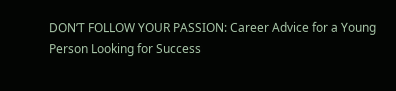DON’T FOLLOW YOUR PASSION: Career Advice for a Young Person Looking for Success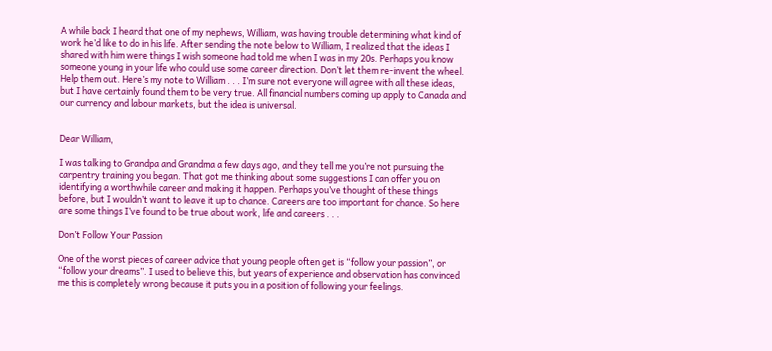A while back I heard that one of my nephews, William, was having trouble determining what kind of work he’d like to do in his life. After sending the note below to William, I realized that the ideas I shared with him were things I wish someone had told me when I was in my 20s. Perhaps you know someone young in your life who could use some career direction. Don’t let them re-invent the wheel. Help them out. Here’s my note to William . . . I’m sure not everyone will agree with all these ideas, but I have certainly found them to be very true. All financial numbers coming up apply to Canada and our currency and labour markets, but the idea is universal.


Dear William,

I was talking to Grandpa and Grandma a few days ago, and they tell me you’re not pursuing the carpentry training you began. That got me thinking about some suggestions I can offer you on identifying a worthwhile career and making it happen. Perhaps you’ve thought of these things before, but I wouldn’t want to leave it up to chance. Careers are too important for chance. So here are some things I’ve found to be true about work, life and careers . . .

Don’t Follow Your Passion

One of the worst pieces of career advice that young people often get is “follow your passion”, or “follow your dreams”. I used to believe this, but years of experience and observation has convinced me this is completely wrong because it puts you in a position of following your feelings.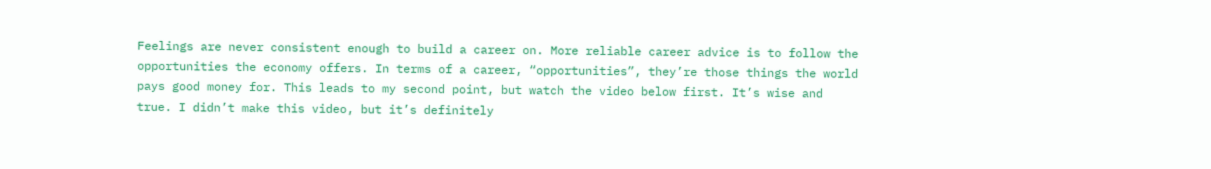Feelings are never consistent enough to build a career on. More reliable career advice is to follow the opportunities the economy offers. In terms of a career, “opportunities”, they’re those things the world pays good money for. This leads to my second point, but watch the video below first. It’s wise and true. I didn’t make this video, but it’s definitely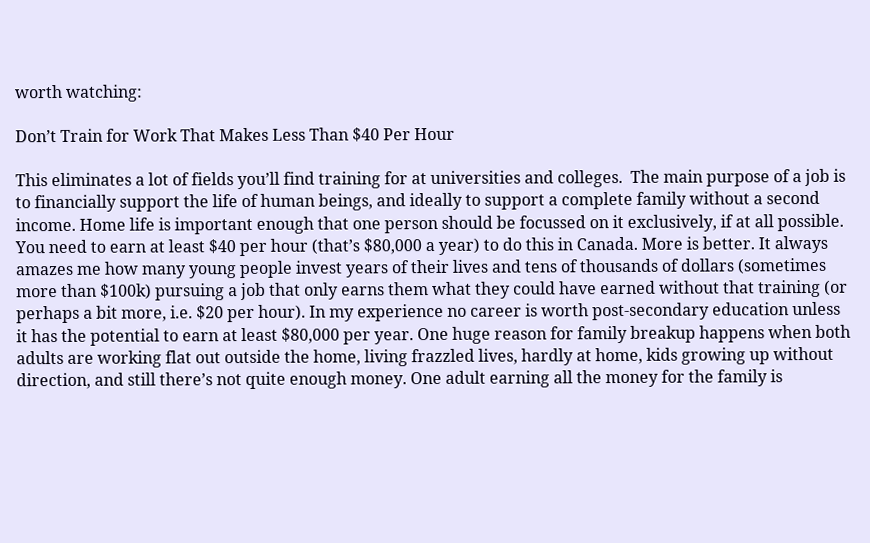worth watching:

Don’t Train for Work That Makes Less Than $40 Per Hour

This eliminates a lot of fields you’ll find training for at universities and colleges.  The main purpose of a job is to financially support the life of human beings, and ideally to support a complete family without a second income. Home life is important enough that one person should be focussed on it exclusively, if at all possible. You need to earn at least $40 per hour (that’s $80,000 a year) to do this in Canada. More is better. It always amazes me how many young people invest years of their lives and tens of thousands of dollars (sometimes more than $100k) pursuing a job that only earns them what they could have earned without that training (or perhaps a bit more, i.e. $20 per hour). In my experience no career is worth post-secondary education unless it has the potential to earn at least $80,000 per year. One huge reason for family breakup happens when both adults are working flat out outside the home, living frazzled lives, hardly at home, kids growing up without direction, and still there’s not quite enough money. One adult earning all the money for the family is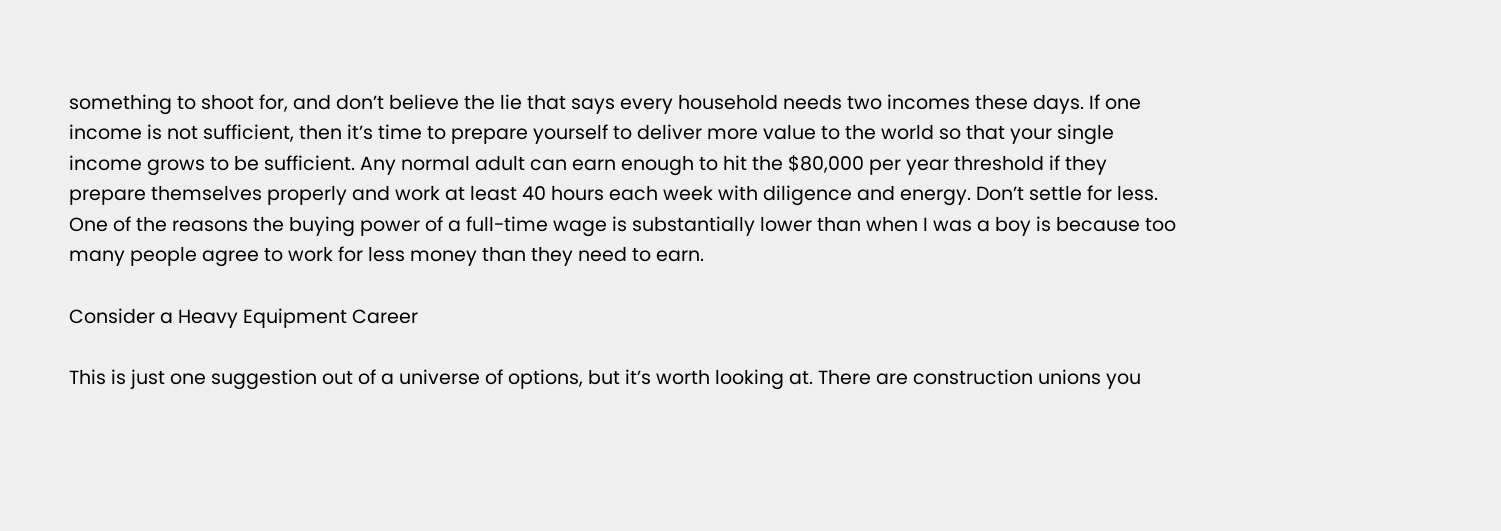something to shoot for, and don’t believe the lie that says every household needs two incomes these days. If one income is not sufficient, then it’s time to prepare yourself to deliver more value to the world so that your single income grows to be sufficient. Any normal adult can earn enough to hit the $80,000 per year threshold if they prepare themselves properly and work at least 40 hours each week with diligence and energy. Don’t settle for less. One of the reasons the buying power of a full-time wage is substantially lower than when I was a boy is because too many people agree to work for less money than they need to earn.

Consider a Heavy Equipment Career

This is just one suggestion out of a universe of options, but it’s worth looking at. There are construction unions you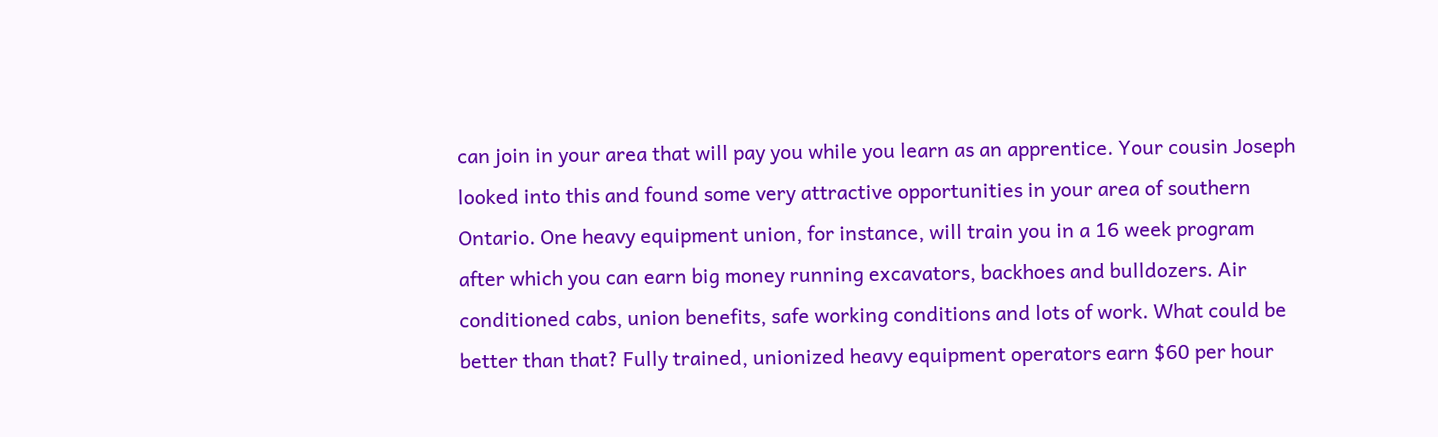can join in your area that will pay you while you learn as an apprentice. Your cousin Joseph looked into this and found some very attractive opportunities in your area of southern Ontario. One heavy equipment union, for instance, will train you in a 16 week program after which you can earn big money running excavators, backhoes and bulldozers. Air conditioned cabs, union benefits, safe working conditions and lots of work. What could be better than that? Fully trained, unionized heavy equipment operators earn $60 per hour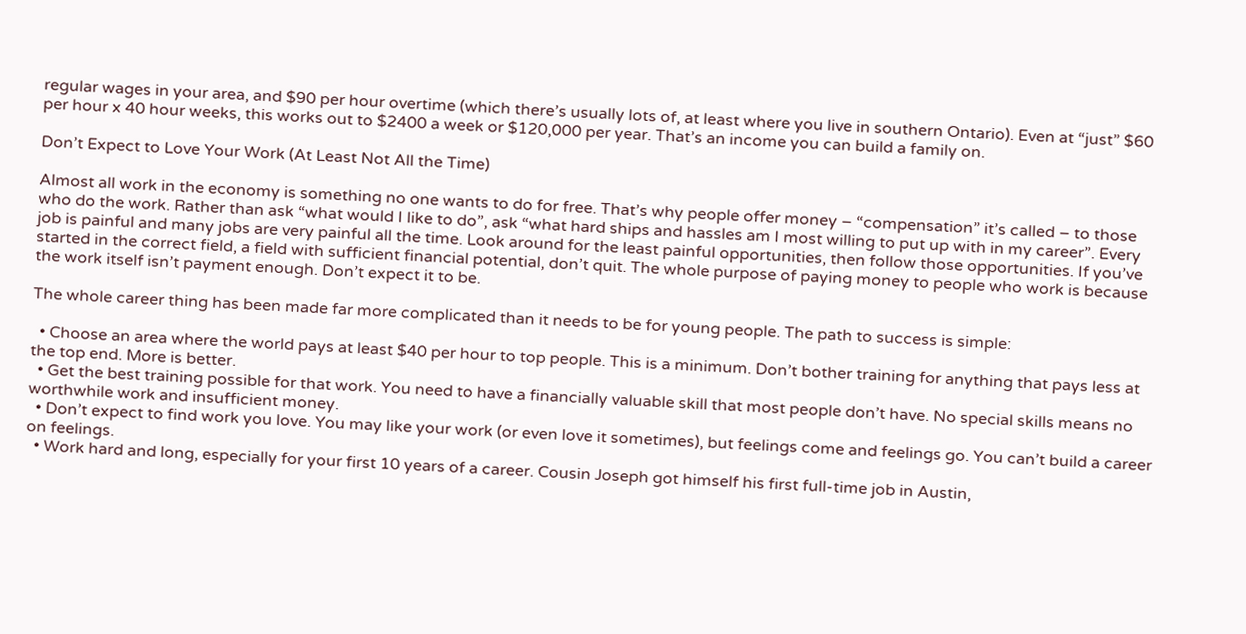regular wages in your area, and $90 per hour overtime (which there’s usually lots of, at least where you live in southern Ontario). Even at “just” $60 per hour x 40 hour weeks, this works out to $2400 a week or $120,000 per year. That’s an income you can build a family on.

Don’t Expect to Love Your Work (At Least Not All the Time)

Almost all work in the economy is something no one wants to do for free. That’s why people offer money – “compensation” it’s called – to those who do the work. Rather than ask “what would I like to do”, ask “what hard ships and hassles am I most willing to put up with in my career”. Every job is painful and many jobs are very painful all the time. Look around for the least painful opportunities, then follow those opportunities. If you’ve started in the correct field, a field with sufficient financial potential, don’t quit. The whole purpose of paying money to people who work is because the work itself isn’t payment enough. Don’t expect it to be.

The whole career thing has been made far more complicated than it needs to be for young people. The path to success is simple:

  • Choose an area where the world pays at least $40 per hour to top people. This is a minimum. Don’t bother training for anything that pays less at the top end. More is better.
  • Get the best training possible for that work. You need to have a financially valuable skill that most people don’t have. No special skills means no worthwhile work and insufficient money.
  • Don’t expect to find work you love. You may like your work (or even love it sometimes), but feelings come and feelings go. You can’t build a career on feelings.
  • Work hard and long, especially for your first 10 years of a career. Cousin Joseph got himself his first full-time job in Austin,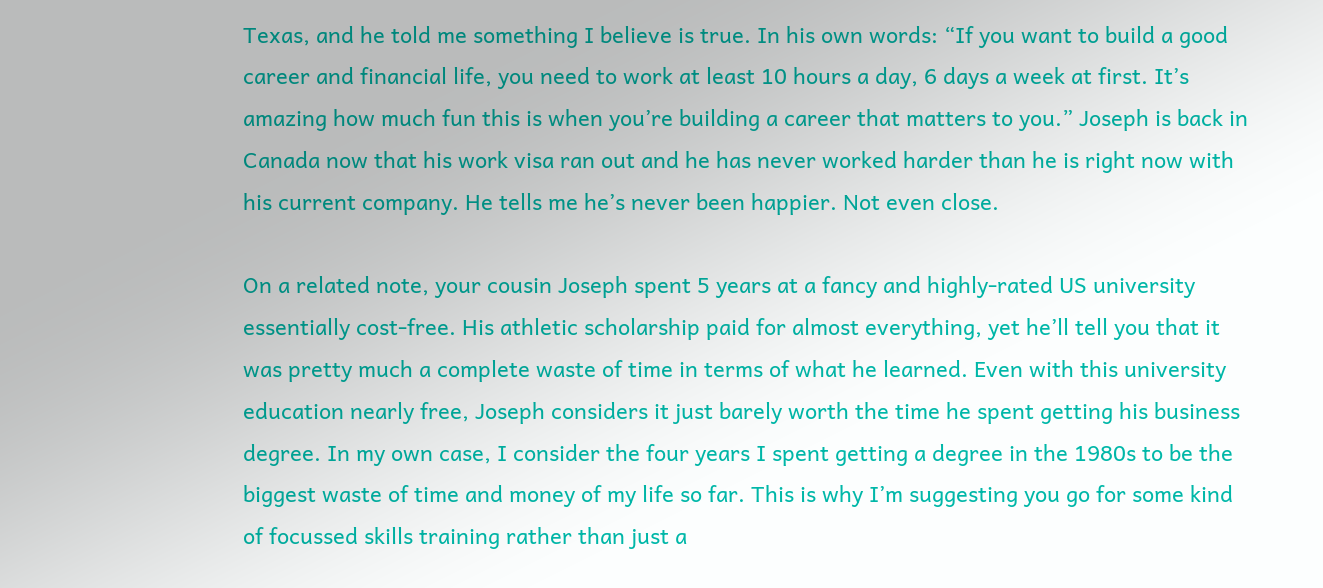Texas, and he told me something I believe is true. In his own words: “If you want to build a good career and financial life, you need to work at least 10 hours a day, 6 days a week at first. It’s amazing how much fun this is when you’re building a career that matters to you.” Joseph is back in Canada now that his work visa ran out and he has never worked harder than he is right now with his current company. He tells me he’s never been happier. Not even close.

On a related note, your cousin Joseph spent 5 years at a fancy and highly-rated US university essentially cost-free. His athletic scholarship paid for almost everything, yet he’ll tell you that it was pretty much a complete waste of time in terms of what he learned. Even with this university education nearly free, Joseph considers it just barely worth the time he spent getting his business degree. In my own case, I consider the four years I spent getting a degree in the 1980s to be the biggest waste of time and money of my life so far. This is why I’m suggesting you go for some kind of focussed skills training rather than just a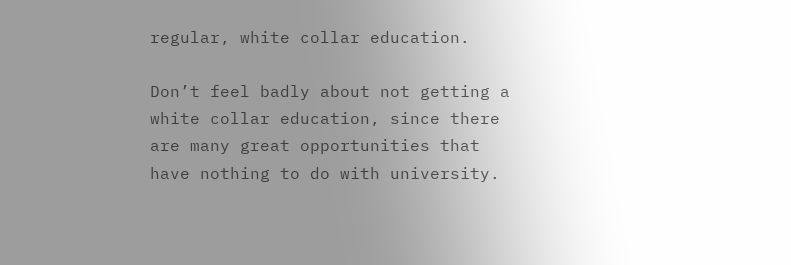regular, white collar education.

Don’t feel badly about not getting a white collar education, since there are many great opportunities that have nothing to do with university.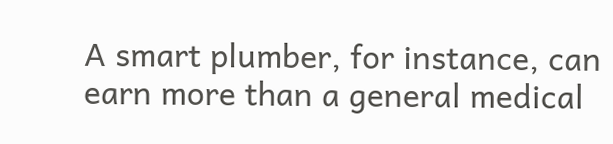A smart plumber, for instance, can earn more than a general medical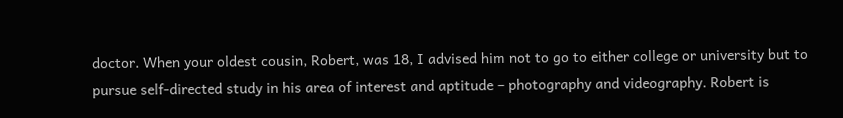doctor. When your oldest cousin, Robert, was 18, I advised him not to go to either college or university but to pursue self-directed study in his area of interest and aptitude – photography and videography. Robert is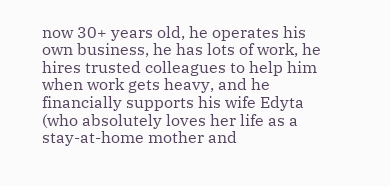now 30+ years old, he operates his own business, he has lots of work, he hires trusted colleagues to help him when work gets heavy, and he financially supports his wife Edyta (who absolutely loves her life as a stay-at-home mother and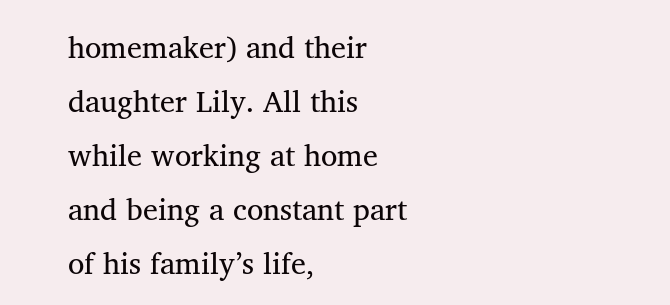homemaker) and their daughter Lily. All this while working at home and being a constant part of his family’s life,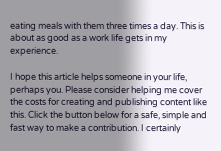eating meals with them three times a day. This is about as good as a work life gets in my experience.

I hope this article helps someone in your life, perhaps you. Please consider helping me cover the costs for creating and publishing content like this. Click the button below for a safe, simple and fast way to make a contribution. I certainly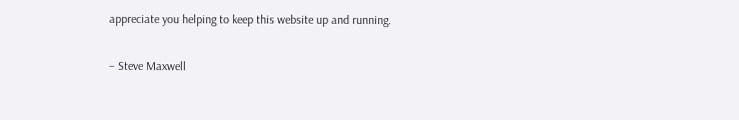appreciate you helping to keep this website up and running.

– Steve Maxwell